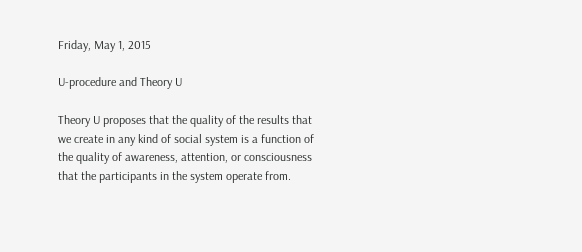Friday, May 1, 2015

U-procedure and Theory U

Theory U proposes that the quality of the results that we create in any kind of social system is a function of the quality of awareness, attention, or consciousness that the participants in the system operate from.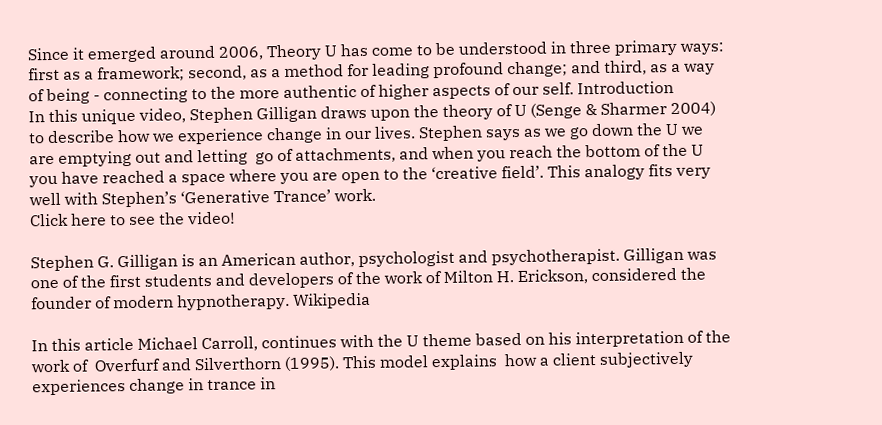Since it emerged around 2006, Theory U has come to be understood in three primary ways: first as a framework; second, as a method for leading profound change; and third, as a way of being - connecting to the more authentic of higher aspects of our self. Introduction
In this unique video, Stephen Gilligan draws upon the theory of U (Senge & Sharmer 2004) to describe how we experience change in our lives. Stephen says as we go down the U we are emptying out and letting  go of attachments, and when you reach the bottom of the U you have reached a space where you are open to the ‘creative field’. This analogy fits very well with Stephen’s ‘Generative Trance’ work.
Click here to see the video!

Stephen G. Gilligan is an American author, psychologist and psychotherapist. Gilligan was one of the first students and developers of the work of Milton H. Erickson, considered the founder of modern hypnotherapy. Wikipedia

In this article Michael Carroll, continues with the U theme based on his interpretation of the work of  Overfurf and Silverthorn (1995). This model explains  how a client subjectively experiences change in trance in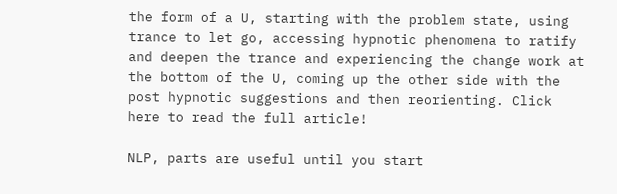the form of a U, starting with the problem state, using trance to let go, accessing hypnotic phenomena to ratify and deepen the trance and experiencing the change work at the bottom of the U, coming up the other side with the post hypnotic suggestions and then reorienting. Click here to read the full article!

NLP, parts are useful until you start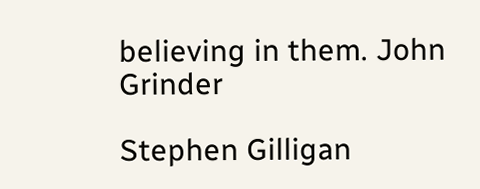believing in them. John Grinder

Stephen Gilligan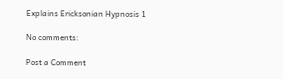Explains Ericksonian Hypnosis 1

No comments:

Post a Comment